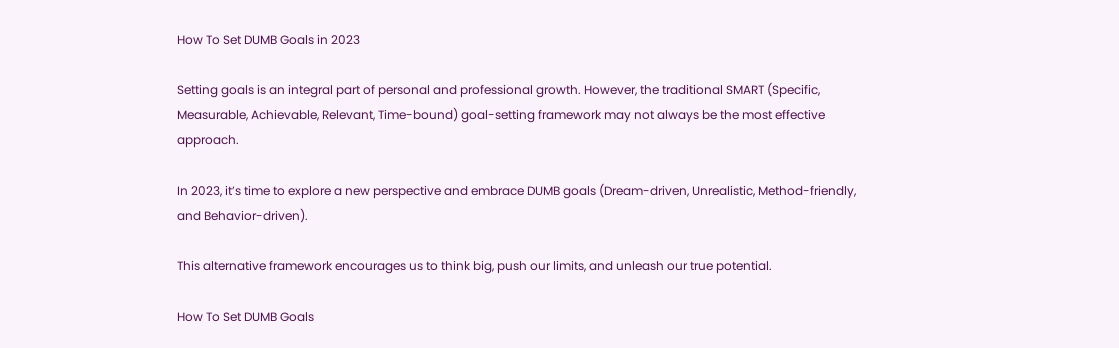How To Set DUMB Goals in 2023

Setting goals is an integral part of personal and professional growth. However, the traditional SMART (Specific, Measurable, Achievable, Relevant, Time-bound) goal-setting framework may not always be the most effective approach.

In 2023, it’s time to explore a new perspective and embrace DUMB goals (Dream-driven, Unrealistic, Method-friendly, and Behavior-driven).

This alternative framework encourages us to think big, push our limits, and unleash our true potential.

How To Set DUMB Goals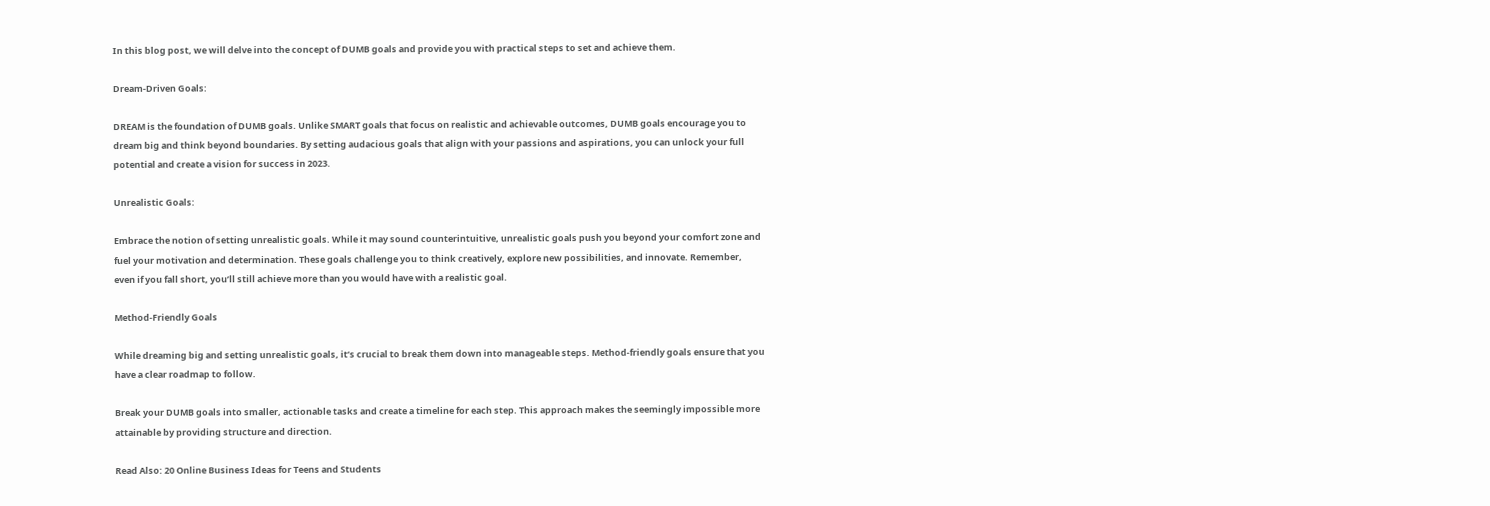In this blog post, we will delve into the concept of DUMB goals and provide you with practical steps to set and achieve them.

Dream-Driven Goals:

DREAM is the foundation of DUMB goals. Unlike SMART goals that focus on realistic and achievable outcomes, DUMB goals encourage you to dream big and think beyond boundaries. By setting audacious goals that align with your passions and aspirations, you can unlock your full potential and create a vision for success in 2023.

Unrealistic Goals:

Embrace the notion of setting unrealistic goals. While it may sound counterintuitive, unrealistic goals push you beyond your comfort zone and fuel your motivation and determination. These goals challenge you to think creatively, explore new possibilities, and innovate. Remember, even if you fall short, you’ll still achieve more than you would have with a realistic goal.

Method-Friendly Goals

While dreaming big and setting unrealistic goals, it’s crucial to break them down into manageable steps. Method-friendly goals ensure that you have a clear roadmap to follow.

Break your DUMB goals into smaller, actionable tasks and create a timeline for each step. This approach makes the seemingly impossible more attainable by providing structure and direction.

Read Also: 20 Online Business Ideas for Teens and Students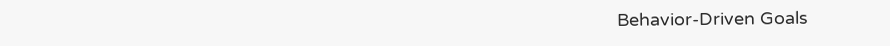Behavior-Driven Goals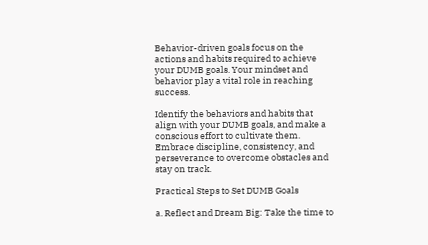Behavior-driven goals focus on the actions and habits required to achieve your DUMB goals. Your mindset and behavior play a vital role in reaching success.

Identify the behaviors and habits that align with your DUMB goals, and make a conscious effort to cultivate them. Embrace discipline, consistency, and perseverance to overcome obstacles and stay on track.

Practical Steps to Set DUMB Goals

a. Reflect and Dream Big: Take the time to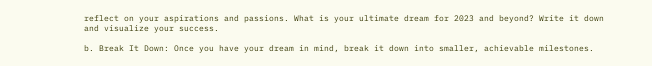reflect on your aspirations and passions. What is your ultimate dream for 2023 and beyond? Write it down and visualize your success.

b. Break It Down: Once you have your dream in mind, break it down into smaller, achievable milestones.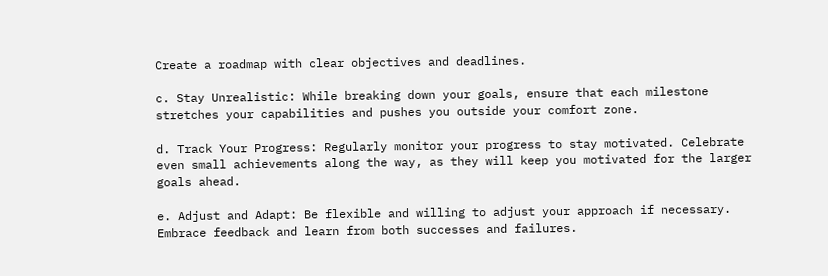Create a roadmap with clear objectives and deadlines.

c. Stay Unrealistic: While breaking down your goals, ensure that each milestone stretches your capabilities and pushes you outside your comfort zone.

d. Track Your Progress: Regularly monitor your progress to stay motivated. Celebrate even small achievements along the way, as they will keep you motivated for the larger goals ahead.

e. Adjust and Adapt: Be flexible and willing to adjust your approach if necessary. Embrace feedback and learn from both successes and failures.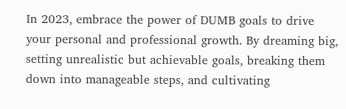In 2023, embrace the power of DUMB goals to drive your personal and professional growth. By dreaming big, setting unrealistic but achievable goals, breaking them down into manageable steps, and cultivating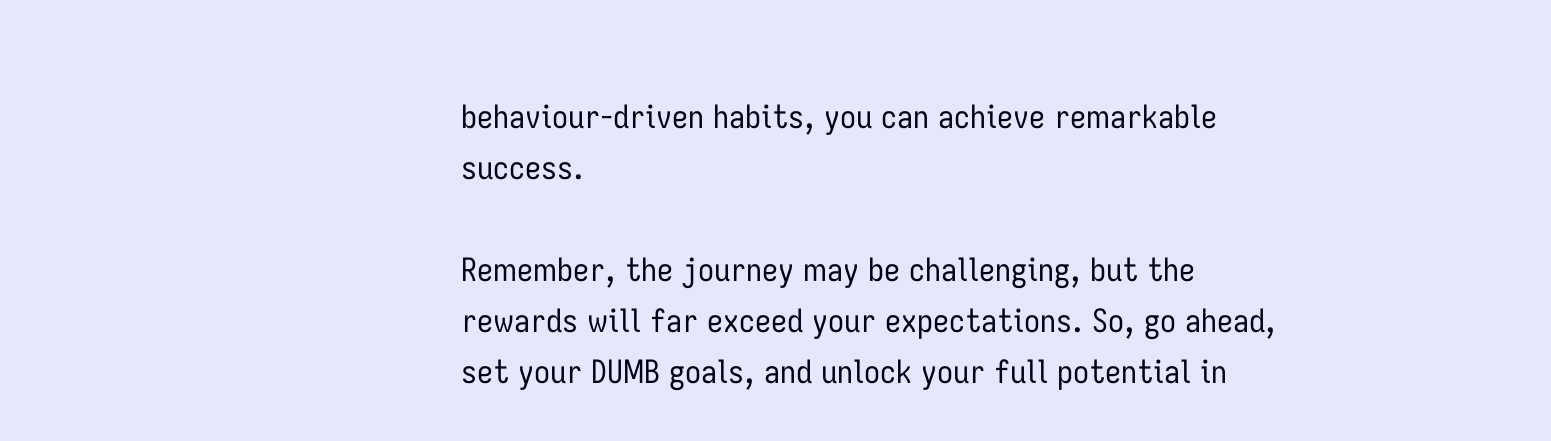behaviour-driven habits, you can achieve remarkable success.

Remember, the journey may be challenging, but the rewards will far exceed your expectations. So, go ahead, set your DUMB goals, and unlock your full potential in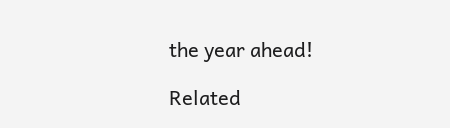the year ahead!

Related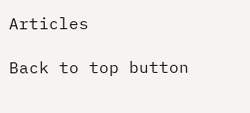Articles

Back to top button